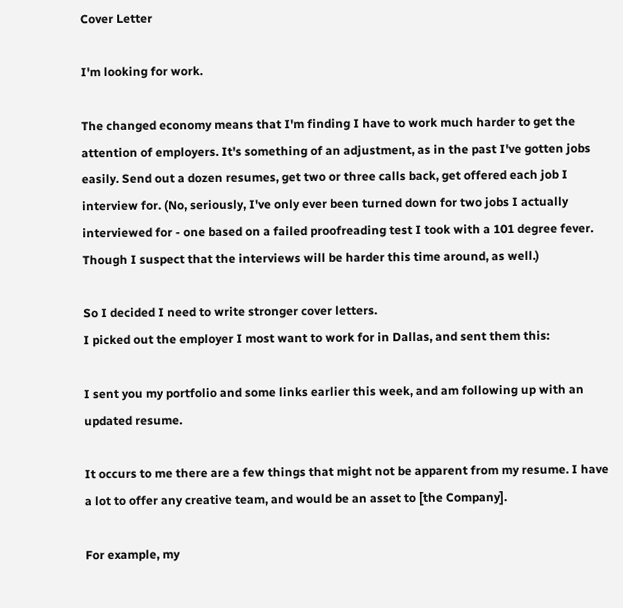Cover Letter

I'm looking for work.

The changed economy means that I'm finding I have to work much harder to get the attention of employers. It's something of an adjustment, as in the past I've gotten jobs easily. Send out a dozen resumes, get two or three calls back, get offered each job I interview for. (No, seriously, I've only ever been turned down for two jobs I actually interviewed for - one based on a failed proofreading test I took with a 101 degree fever. Though I suspect that the interviews will be harder this time around, as well.)

So I decided I need to write stronger cover letters.
I picked out the employer I most want to work for in Dallas, and sent them this:

I sent you my portfolio and some links earlier this week, and am following up with an updated resume.

It occurs to me there are a few things that might not be apparent from my resume. I have a lot to offer any creative team, and would be an asset to [the Company].

For example, my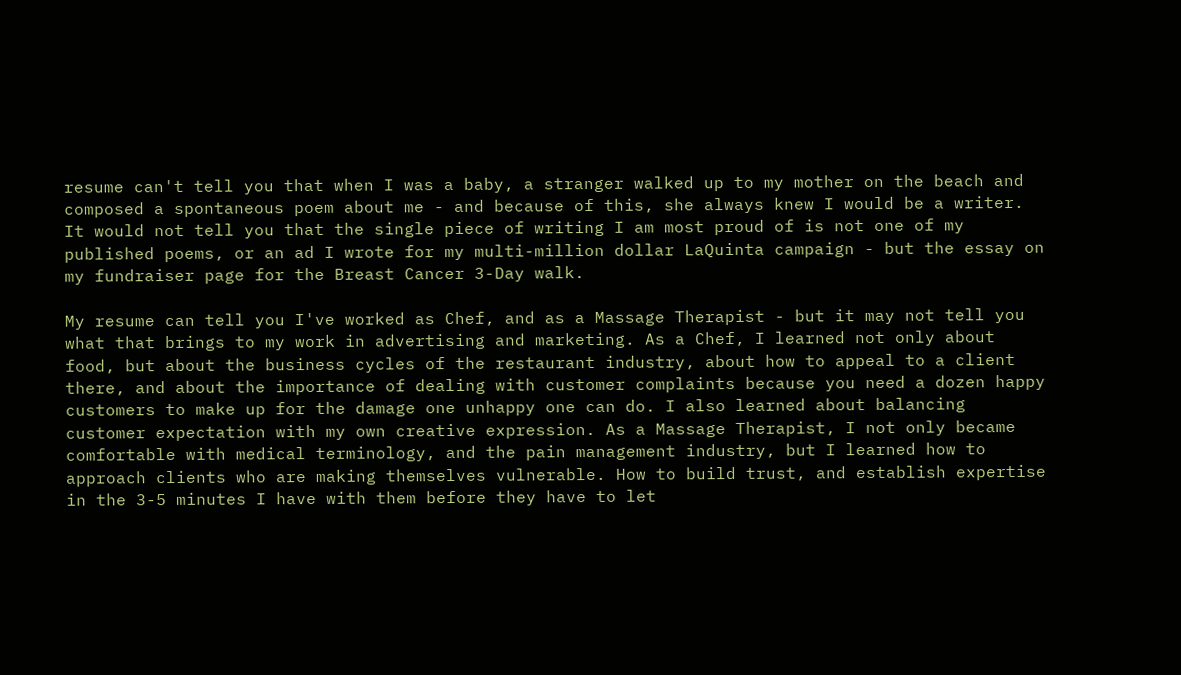resume can't tell you that when I was a baby, a stranger walked up to my mother on the beach and composed a spontaneous poem about me - and because of this, she always knew I would be a writer. It would not tell you that the single piece of writing I am most proud of is not one of my published poems, or an ad I wrote for my multi-million dollar LaQuinta campaign - but the essay on my fundraiser page for the Breast Cancer 3-Day walk.

My resume can tell you I've worked as Chef, and as a Massage Therapist - but it may not tell you what that brings to my work in advertising and marketing. As a Chef, I learned not only about food, but about the business cycles of the restaurant industry, about how to appeal to a client there, and about the importance of dealing with customer complaints because you need a dozen happy customers to make up for the damage one unhappy one can do. I also learned about balancing customer expectation with my own creative expression. As a Massage Therapist, I not only became comfortable with medical terminology, and the pain management industry, but I learned how to approach clients who are making themselves vulnerable. How to build trust, and establish expertise in the 3-5 minutes I have with them before they have to let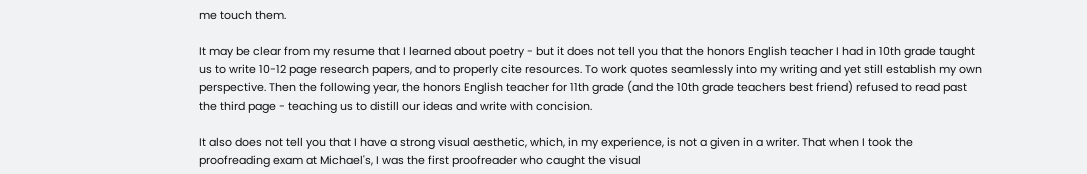me touch them.

It may be clear from my resume that I learned about poetry - but it does not tell you that the honors English teacher I had in 10th grade taught us to write 10-12 page research papers, and to properly cite resources. To work quotes seamlessly into my writing and yet still establish my own perspective. Then the following year, the honors English teacher for 11th grade (and the 10th grade teachers best friend) refused to read past the third page - teaching us to distill our ideas and write with concision.

It also does not tell you that I have a strong visual aesthetic, which, in my experience, is not a given in a writer. That when I took the proofreading exam at Michael's, I was the first proofreader who caught the visual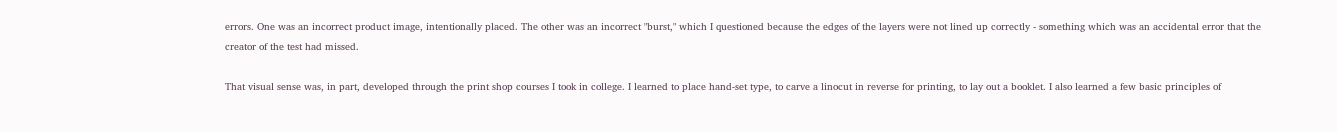errors. One was an incorrect product image, intentionally placed. The other was an incorrect "burst," which I questioned because the edges of the layers were not lined up correctly - something which was an accidental error that the creator of the test had missed.

That visual sense was, in part, developed through the print shop courses I took in college. I learned to place hand-set type, to carve a linocut in reverse for printing, to lay out a booklet. I also learned a few basic principles of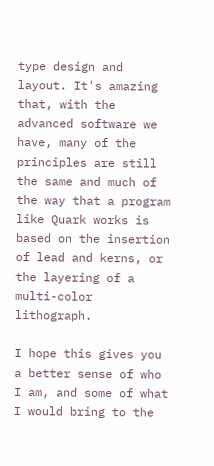type design and layout. It's amazing that, with the advanced software we have, many of the principles are still the same and much of the way that a program like Quark works is based on the insertion of lead and kerns, or the layering of a multi-color lithograph.

I hope this gives you a better sense of who I am, and some of what I would bring to the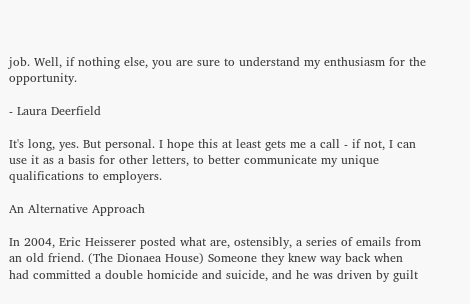job. Well, if nothing else, you are sure to understand my enthusiasm for the opportunity.

- Laura Deerfield

It's long, yes. But personal. I hope this at least gets me a call - if not, I can use it as a basis for other letters, to better communicate my unique qualifications to employers.

An Alternative Approach

In 2004, Eric Heisserer posted what are, ostensibly, a series of emails from an old friend. (The Dionaea House) Someone they knew way back when had committed a double homicide and suicide, and he was driven by guilt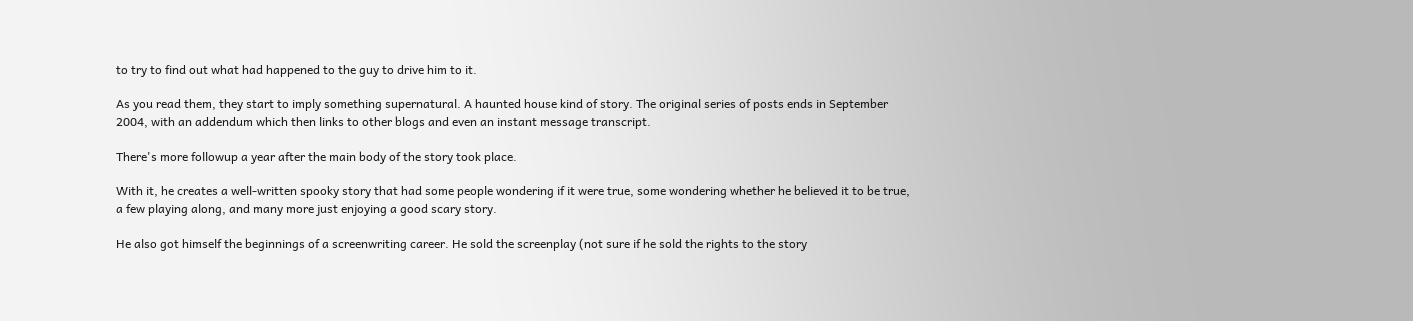to try to find out what had happened to the guy to drive him to it.

As you read them, they start to imply something supernatural. A haunted house kind of story. The original series of posts ends in September 2004, with an addendum which then links to other blogs and even an instant message transcript.

There's more followup a year after the main body of the story took place.

With it, he creates a well-written spooky story that had some people wondering if it were true, some wondering whether he believed it to be true, a few playing along, and many more just enjoying a good scary story.

He also got himself the beginnings of a screenwriting career. He sold the screenplay (not sure if he sold the rights to the story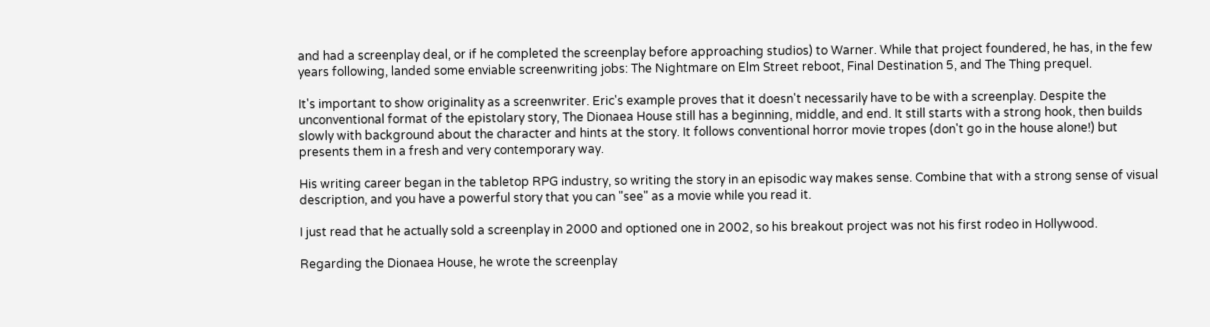and had a screenplay deal, or if he completed the screenplay before approaching studios) to Warner. While that project foundered, he has, in the few years following, landed some enviable screenwriting jobs: The Nightmare on Elm Street reboot, Final Destination 5, and The Thing prequel.

It's important to show originality as a screenwriter. Eric's example proves that it doesn't necessarily have to be with a screenplay. Despite the unconventional format of the epistolary story, The Dionaea House still has a beginning, middle, and end. It still starts with a strong hook, then builds slowly with background about the character and hints at the story. It follows conventional horror movie tropes (don't go in the house alone!) but presents them in a fresh and very contemporary way.

His writing career began in the tabletop RPG industry, so writing the story in an episodic way makes sense. Combine that with a strong sense of visual description, and you have a powerful story that you can "see" as a movie while you read it.

I just read that he actually sold a screenplay in 2000 and optioned one in 2002, so his breakout project was not his first rodeo in Hollywood.

Regarding the Dionaea House, he wrote the screenplay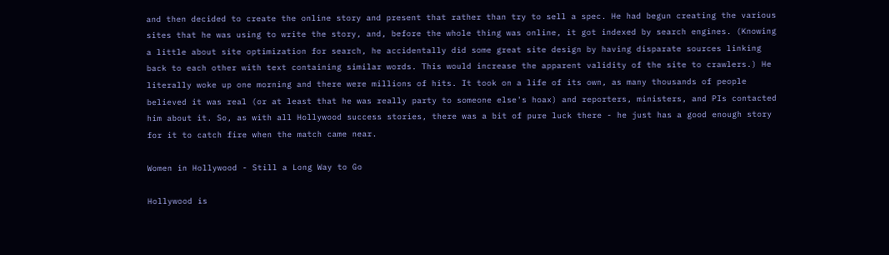and then decided to create the online story and present that rather than try to sell a spec. He had begun creating the various sites that he was using to write the story, and, before the whole thing was online, it got indexed by search engines. (Knowing a little about site optimization for search, he accidentally did some great site design by having disparate sources linking back to each other with text containing similar words. This would increase the apparent validity of the site to crawlers.) He literally woke up one morning and there were millions of hits. It took on a life of its own, as many thousands of people believed it was real (or at least that he was really party to someone else's hoax) and reporters, ministers, and PIs contacted him about it. So, as with all Hollywood success stories, there was a bit of pure luck there - he just has a good enough story for it to catch fire when the match came near.

Women in Hollywood - Still a Long Way to Go

Hollywood is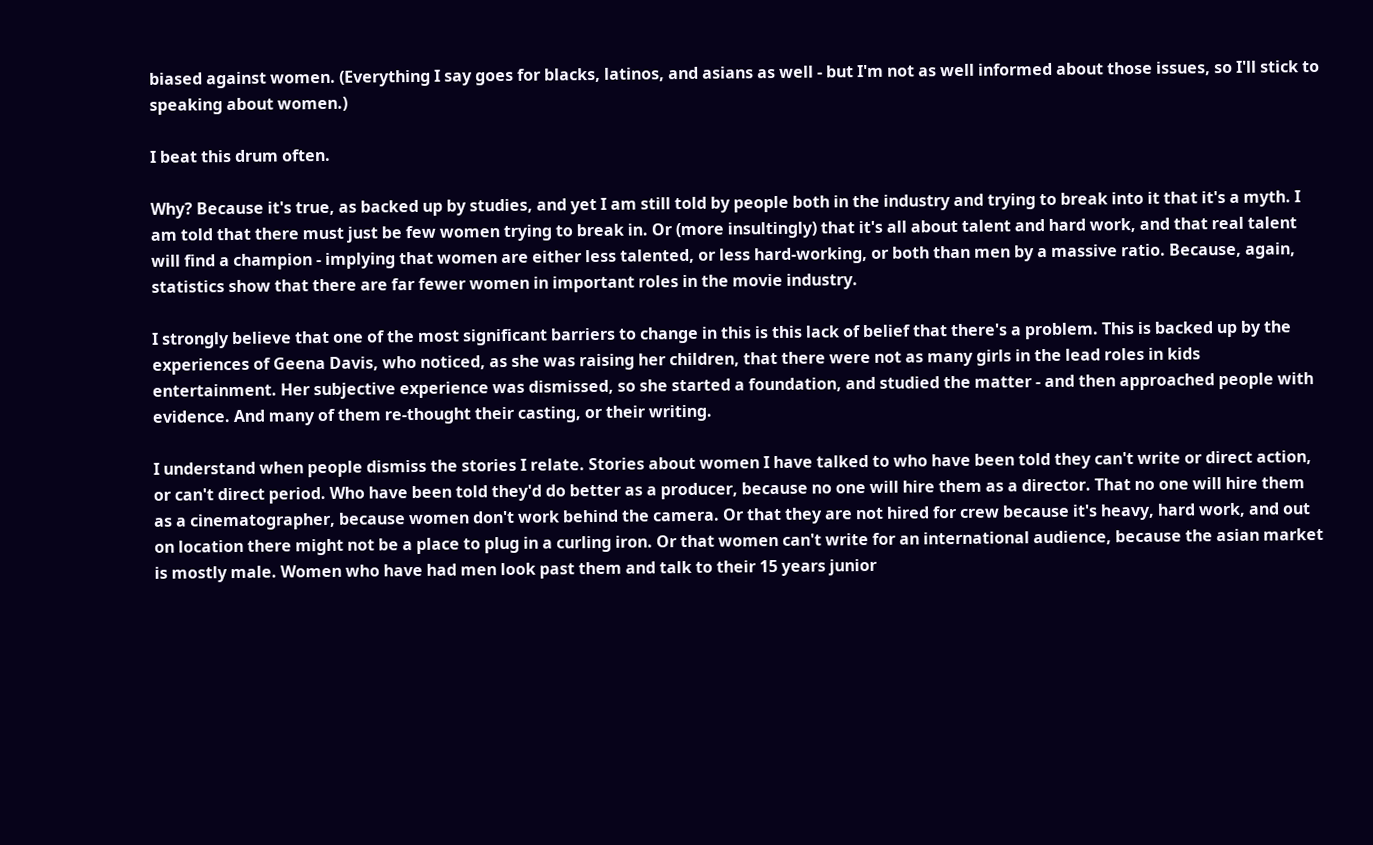biased against women. (Everything I say goes for blacks, latinos, and asians as well - but I'm not as well informed about those issues, so I'll stick to speaking about women.)

I beat this drum often.

Why? Because it's true, as backed up by studies, and yet I am still told by people both in the industry and trying to break into it that it's a myth. I am told that there must just be few women trying to break in. Or (more insultingly) that it's all about talent and hard work, and that real talent will find a champion - implying that women are either less talented, or less hard-working, or both than men by a massive ratio. Because, again, statistics show that there are far fewer women in important roles in the movie industry.

I strongly believe that one of the most significant barriers to change in this is this lack of belief that there's a problem. This is backed up by the experiences of Geena Davis, who noticed, as she was raising her children, that there were not as many girls in the lead roles in kids entertainment. Her subjective experience was dismissed, so she started a foundation, and studied the matter - and then approached people with evidence. And many of them re-thought their casting, or their writing.

I understand when people dismiss the stories I relate. Stories about women I have talked to who have been told they can't write or direct action, or can't direct period. Who have been told they'd do better as a producer, because no one will hire them as a director. That no one will hire them as a cinematographer, because women don't work behind the camera. Or that they are not hired for crew because it's heavy, hard work, and out on location there might not be a place to plug in a curling iron. Or that women can't write for an international audience, because the asian market is mostly male. Women who have had men look past them and talk to their 15 years junior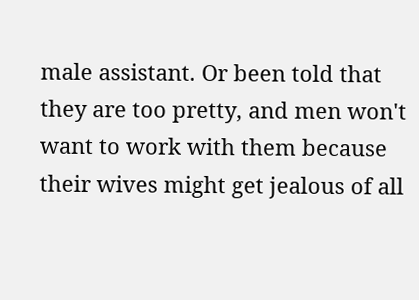male assistant. Or been told that they are too pretty, and men won't want to work with them because their wives might get jealous of all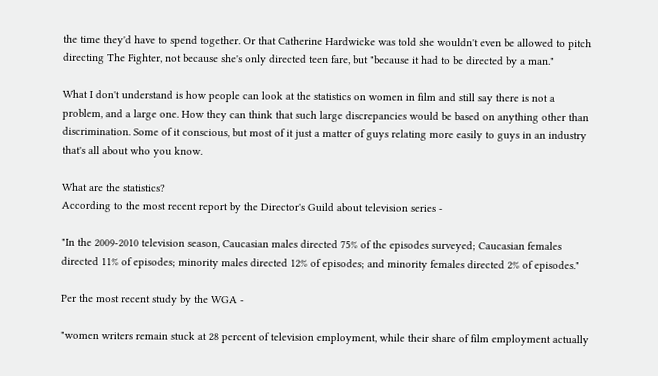the time they'd have to spend together. Or that Catherine Hardwicke was told she wouldn't even be allowed to pitch directing The Fighter, not because she's only directed teen fare, but "because it had to be directed by a man."

What I don't understand is how people can look at the statistics on women in film and still say there is not a problem, and a large one. How they can think that such large discrepancies would be based on anything other than discrimination. Some of it conscious, but most of it just a matter of guys relating more easily to guys in an industry that's all about who you know.

What are the statistics?
According to the most recent report by the Director's Guild about television series -

"In the 2009-2010 television season, Caucasian males directed 75% of the episodes surveyed; Caucasian females directed 11% of episodes; minority males directed 12% of episodes; and minority females directed 2% of episodes."

Per the most recent study by the WGA -

"women writers remain stuck at 28 percent of television employment, while their share of film employment actually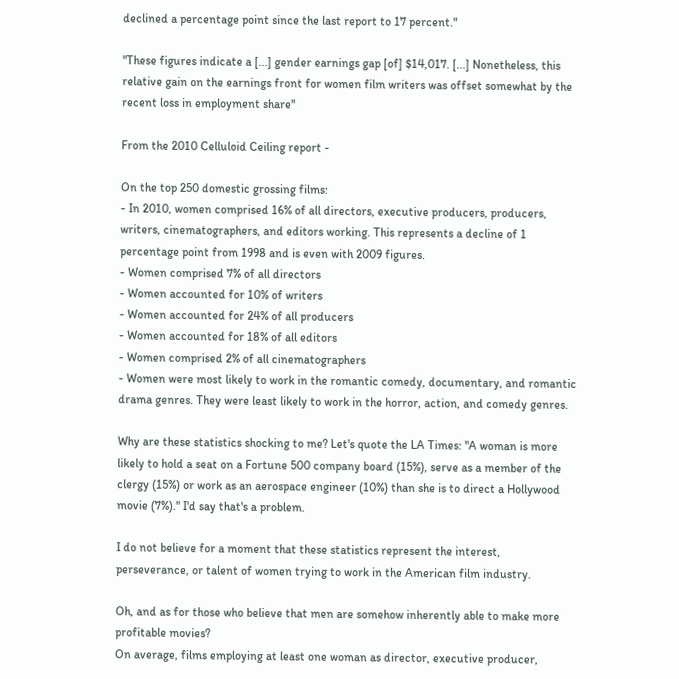declined a percentage point since the last report to 17 percent."

"These figures indicate a [...] gender earnings gap [of] $14,017. [...] Nonetheless, this relative gain on the earnings front for women film writers was offset somewhat by the recent loss in employment share"

From the 2010 Celluloid Ceiling report -

On the top 250 domestic grossing films:
- In 2010, women comprised 16% of all directors, executive producers, producers, writers, cinematographers, and editors working. This represents a decline of 1 percentage point from 1998 and is even with 2009 figures.
- Women comprised 7% of all directors
- Women accounted for 10% of writers
- Women accounted for 24% of all producers
- Women accounted for 18% of all editors
- Women comprised 2% of all cinematographers
- Women were most likely to work in the romantic comedy, documentary, and romantic drama genres. They were least likely to work in the horror, action, and comedy genres.

Why are these statistics shocking to me? Let's quote the LA Times: "A woman is more likely to hold a seat on a Fortune 500 company board (15%), serve as a member of the clergy (15%) or work as an aerospace engineer (10%) than she is to direct a Hollywood movie (7%)." I'd say that's a problem.

I do not believe for a moment that these statistics represent the interest, perseverance, or talent of women trying to work in the American film industry.

Oh, and as for those who believe that men are somehow inherently able to make more profitable movies?
On average, films employing at least one woman as director, executive producer,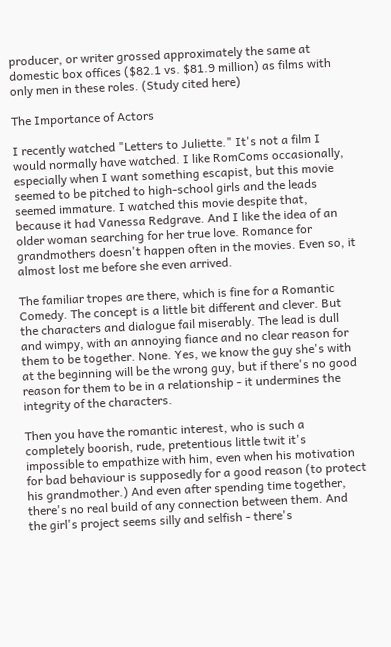producer, or writer grossed approximately the same at domestic box offices ($82.1 vs. $81.9 million) as films with only men in these roles. (Study cited here)

The Importance of Actors

I recently watched "Letters to Juliette." It's not a film I would normally have watched. I like RomComs occasionally, especially when I want something escapist, but this movie seemed to be pitched to high-school girls and the leads seemed immature. I watched this movie despite that, because it had Vanessa Redgrave. And I like the idea of an older woman searching for her true love. Romance for grandmothers doesn't happen often in the movies. Even so, it almost lost me before she even arrived.

The familiar tropes are there, which is fine for a Romantic Comedy. The concept is a little bit different and clever. But the characters and dialogue fail miserably. The lead is dull and wimpy, with an annoying fiance and no clear reason for them to be together. None. Yes, we know the guy she's with at the beginning will be the wrong guy, but if there's no good reason for them to be in a relationship - it undermines the integrity of the characters.

Then you have the romantic interest, who is such a completely boorish, rude, pretentious little twit it's impossible to empathize with him, even when his motivation for bad behaviour is supposedly for a good reason (to protect his grandmother.) And even after spending time together, there's no real build of any connection between them. And the girl's project seems silly and selfish - there's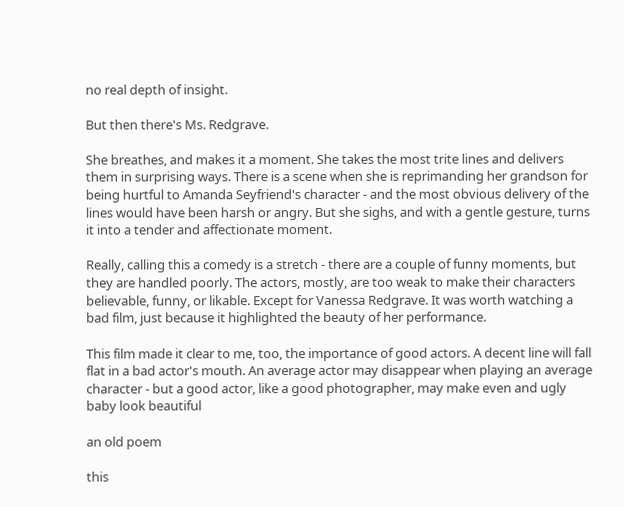no real depth of insight.

But then there's Ms. Redgrave.

She breathes, and makes it a moment. She takes the most trite lines and delivers them in surprising ways. There is a scene when she is reprimanding her grandson for being hurtful to Amanda Seyfriend's character - and the most obvious delivery of the lines would have been harsh or angry. But she sighs, and with a gentle gesture, turns it into a tender and affectionate moment.

Really, calling this a comedy is a stretch - there are a couple of funny moments, but they are handled poorly. The actors, mostly, are too weak to make their characters believable, funny, or likable. Except for Vanessa Redgrave. It was worth watching a bad film, just because it highlighted the beauty of her performance.

This film made it clear to me, too, the importance of good actors. A decent line will fall flat in a bad actor's mouth. An average actor may disappear when playing an average character - but a good actor, like a good photographer, may make even and ugly baby look beautiful

an old poem

this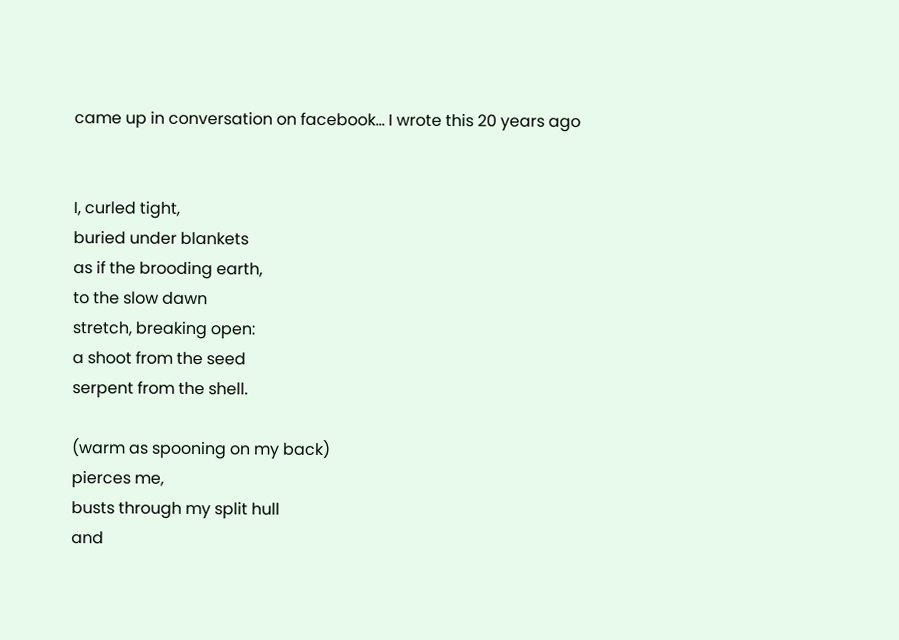came up in conversation on facebook... I wrote this 20 years ago


I, curled tight,
buried under blankets
as if the brooding earth,
to the slow dawn
stretch, breaking open:
a shoot from the seed
serpent from the shell.

(warm as spooning on my back)
pierces me,
busts through my split hull
and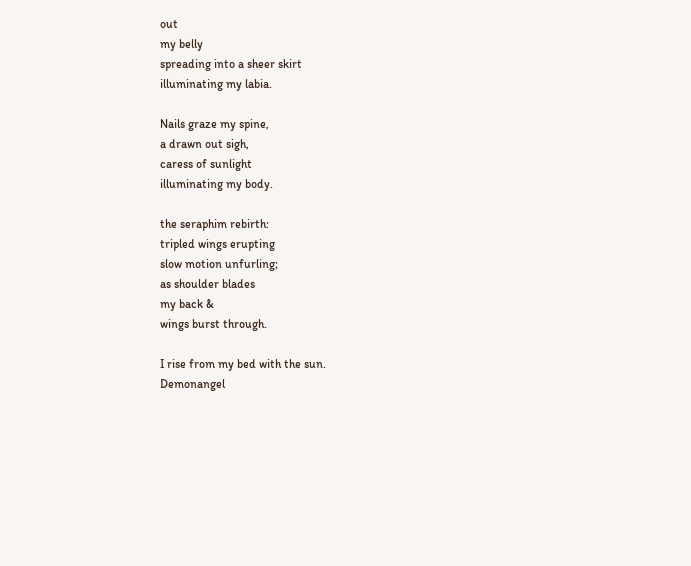out
my belly
spreading into a sheer skirt
illuminating my labia.

Nails graze my spine,
a drawn out sigh,
caress of sunlight
illuminating my body.

the seraphim rebirth:
tripled wings erupting
slow motion unfurling;
as shoulder blades
my back &
wings burst through.

I rise from my bed with the sun.
Demonangel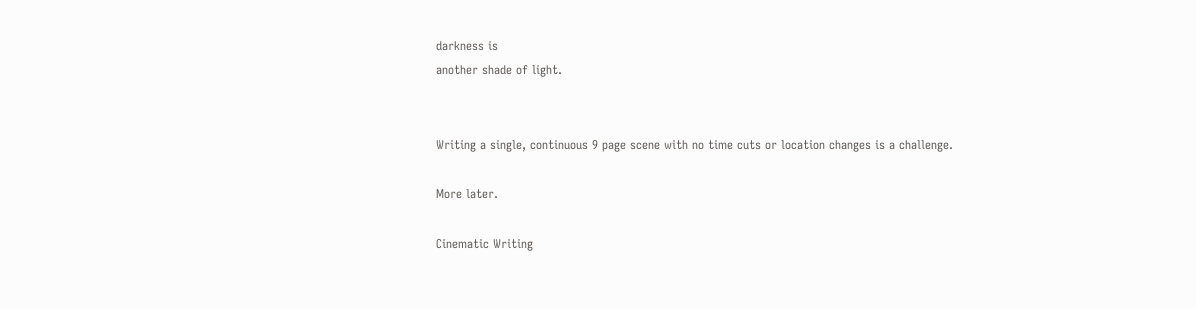darkness is
another shade of light.


Writing a single, continuous 9 page scene with no time cuts or location changes is a challenge.

More later.

Cinematic Writing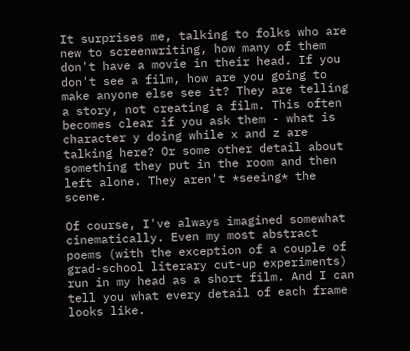It surprises me, talking to folks who are new to screenwriting, how many of them don't have a movie in their head. If you don't see a film, how are you going to make anyone else see it? They are telling a story, not creating a film. This often becomes clear if you ask them - what is character y doing while x and z are talking here? Or some other detail about something they put in the room and then left alone. They aren't *seeing* the scene.

Of course, I've always imagined somewhat cinematically. Even my most abstract poems (with the exception of a couple of grad-school literary cut-up experiments) run in my head as a short film. And I can tell you what every detail of each frame looks like.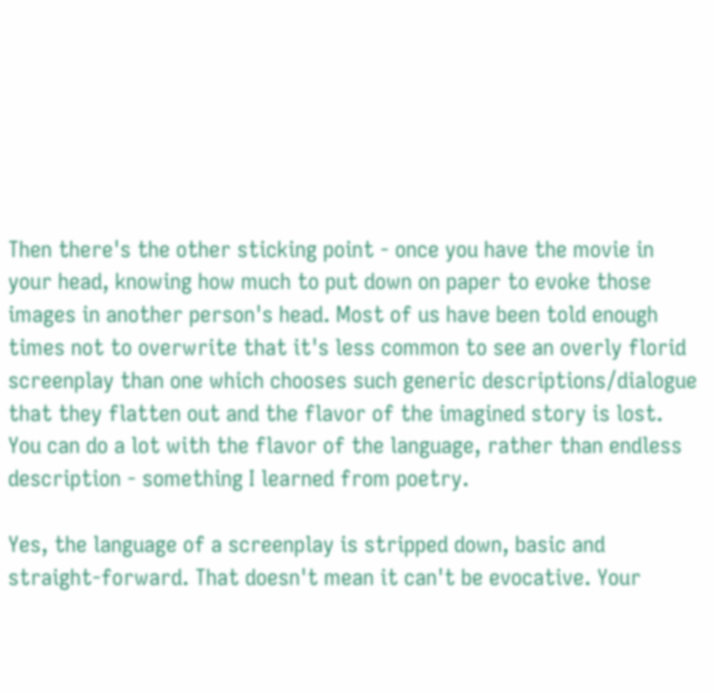Then there's the other sticking point - once you have the movie in your head, knowing how much to put down on paper to evoke those images in another person's head. Most of us have been told enough times not to overwrite that it's less common to see an overly florid screenplay than one which chooses such generic descriptions/dialogue that they flatten out and the flavor of the imagined story is lost. You can do a lot with the flavor of the language, rather than endless description - something I learned from poetry.

Yes, the language of a screenplay is stripped down, basic and straight-forward. That doesn't mean it can't be evocative. Your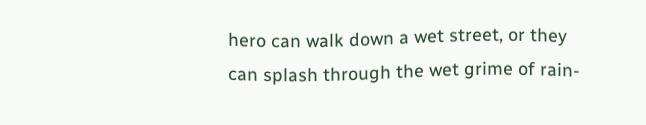hero can walk down a wet street, or they can splash through the wet grime of rain-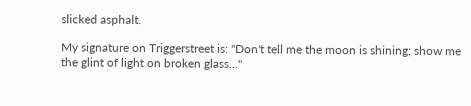slicked asphalt.

My signature on Triggerstreet is: "Don't tell me the moon is shining; show me the glint of light on broken glass..."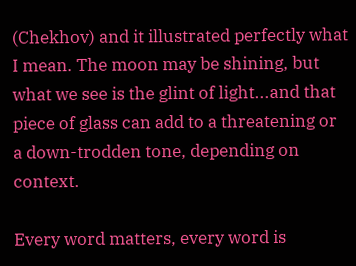(Chekhov) and it illustrated perfectly what I mean. The moon may be shining, but what we see is the glint of light...and that piece of glass can add to a threatening or a down-trodden tone, depending on context.

Every word matters, every word is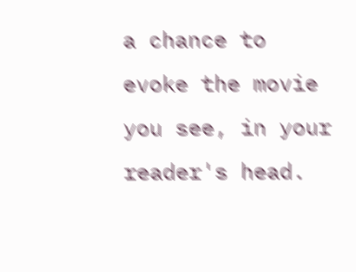a chance to evoke the movie you see, in your reader's head.